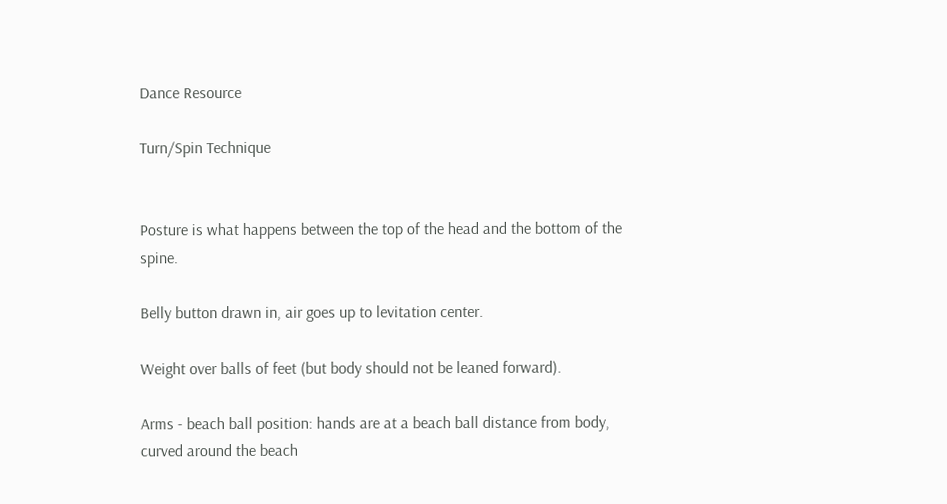Dance Resource

Turn/Spin Technique


Posture is what happens between the top of the head and the bottom of the spine.

Belly button drawn in, air goes up to levitation center.

Weight over balls of feet (but body should not be leaned forward).

Arms - beach ball position: hands are at a beach ball distance from body, curved around the beach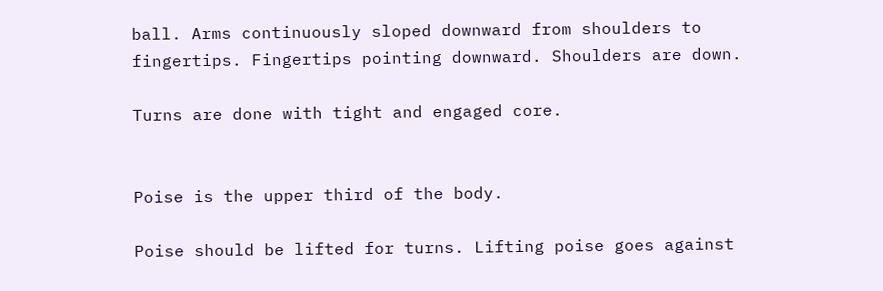ball. Arms continuously sloped downward from shoulders to fingertips. Fingertips pointing downward. Shoulders are down.

Turns are done with tight and engaged core.


Poise is the upper third of the body.

Poise should be lifted for turns. Lifting poise goes against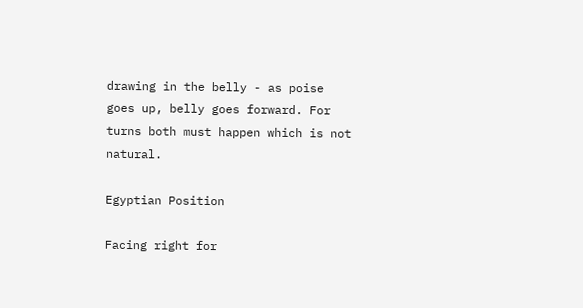drawing in the belly - as poise goes up, belly goes forward. For turns both must happen which is not natural.

Egyptian Position

Facing right for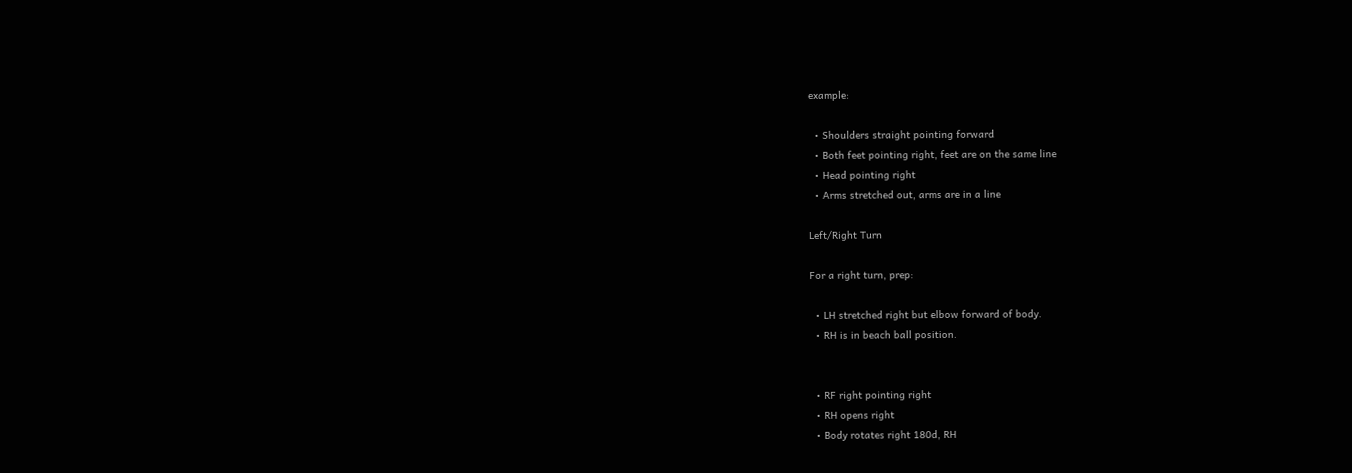example:

  • Shoulders straight pointing forward
  • Both feet pointing right, feet are on the same line
  • Head pointing right
  • Arms stretched out, arms are in a line

Left/Right Turn

For a right turn, prep:

  • LH stretched right but elbow forward of body.
  • RH is in beach ball position.


  • RF right pointing right
  • RH opens right
  • Body rotates right 180d, RH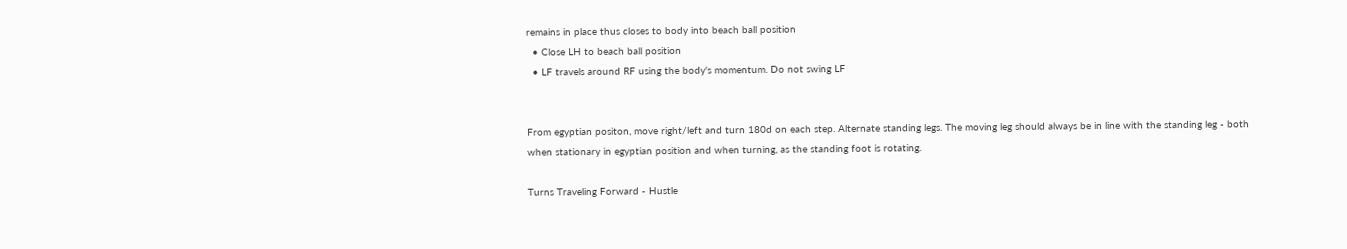remains in place thus closes to body into beach ball position
  • Close LH to beach ball position
  • LF travels around RF using the body's momentum. Do not swing LF


From egyptian positon, move right/left and turn 180d on each step. Alternate standing legs. The moving leg should always be in line with the standing leg - both when stationary in egyptian position and when turning, as the standing foot is rotating.

Turns Traveling Forward - Hustle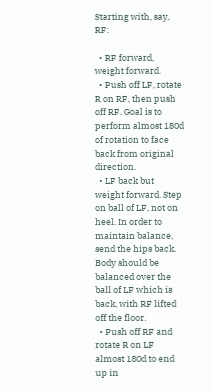Starting with, say, RF:

  • RF forward, weight forward.
  • Push off LF, rotate R on RF, then push off RF. Goal is to perform almost 180d of rotation to face back from original direction.
  • LF back but weight forward. Step on ball of LF, not on heel. In order to maintain balance, send the hips back. Body should be balanced over the ball of LF which is back, with RF lifted off the floor.
  • Push off RF and rotate R on LF almost 180d to end up in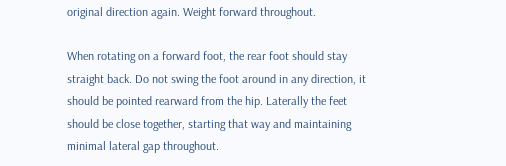original direction again. Weight forward throughout.

When rotating on a forward foot, the rear foot should stay straight back. Do not swing the foot around in any direction, it should be pointed rearward from the hip. Laterally the feet should be close together, starting that way and maintaining minimal lateral gap throughout.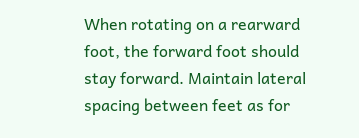When rotating on a rearward foot, the forward foot should stay forward. Maintain lateral spacing between feet as for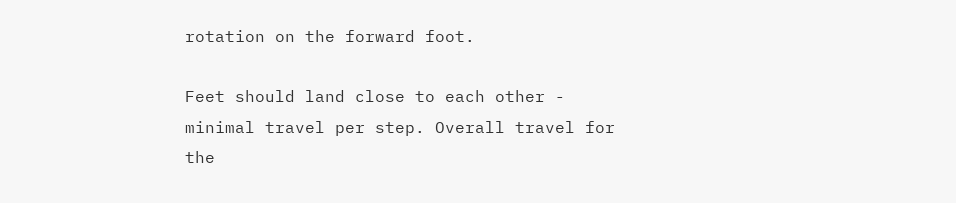rotation on the forward foot.

Feet should land close to each other - minimal travel per step. Overall travel for the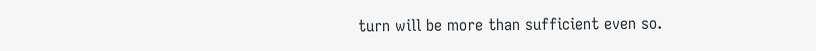turn will be more than sufficient even so.